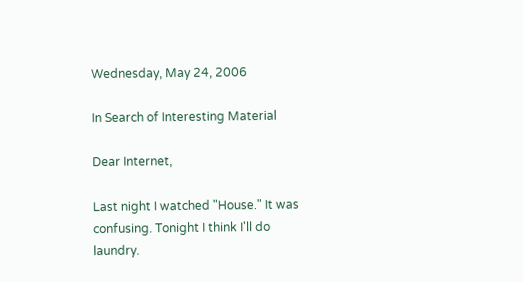Wednesday, May 24, 2006

In Search of Interesting Material

Dear Internet,

Last night I watched "House." It was confusing. Tonight I think I'll do laundry.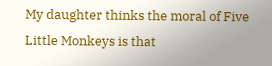My daughter thinks the moral of Five Little Monkeys is that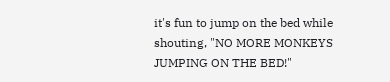it's fun to jump on the bed while shouting, "NO MORE MONKEYS JUMPING ON THE BED!"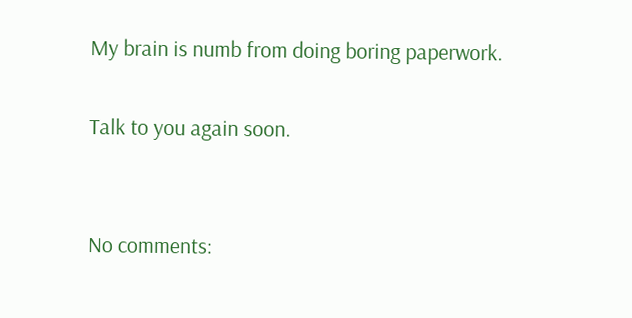My brain is numb from doing boring paperwork.

Talk to you again soon.


No comments: